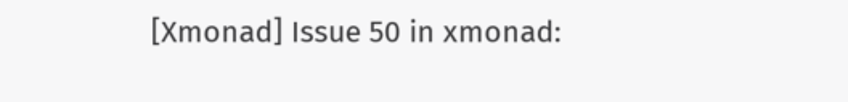[Xmonad] Issue 50 in xmonad: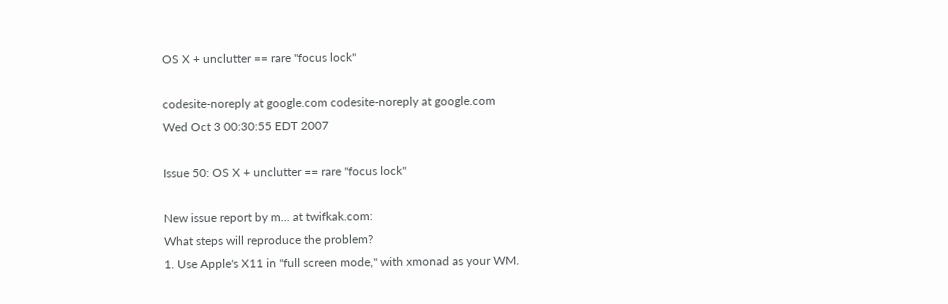OS X + unclutter == rare "focus lock"

codesite-noreply at google.com codesite-noreply at google.com
Wed Oct 3 00:30:55 EDT 2007

Issue 50: OS X + unclutter == rare "focus lock"

New issue report by m... at twifkak.com:
What steps will reproduce the problem?
1. Use Apple's X11 in "full screen mode," with xmonad as your WM.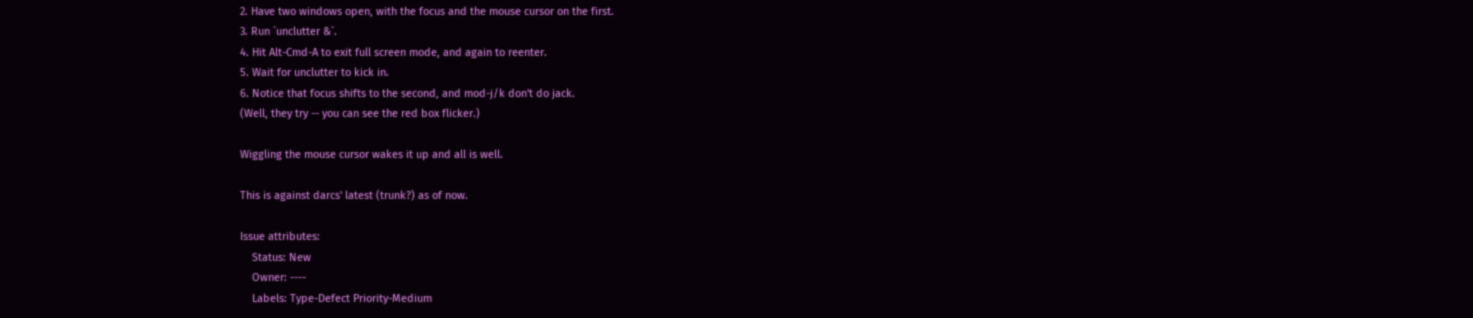2. Have two windows open, with the focus and the mouse cursor on the first.
3. Run `unclutter &`.
4. Hit Alt-Cmd-A to exit full screen mode, and again to reenter.
5. Wait for unclutter to kick in.
6. Notice that focus shifts to the second, and mod-j/k don't do jack.
(Well, they try -- you can see the red box flicker.)

Wiggling the mouse cursor wakes it up and all is well.

This is against darcs' latest (trunk?) as of now.

Issue attributes:
    Status: New
    Owner: ----
    Labels: Type-Defect Priority-Medium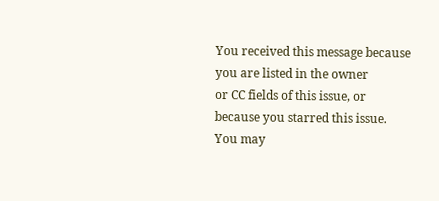You received this message because you are listed in the owner
or CC fields of this issue, or because you starred this issue.
You may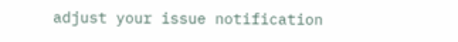adjust your issue notification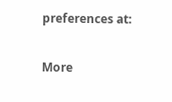preferences at:

More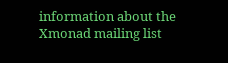information about the Xmonad mailing list